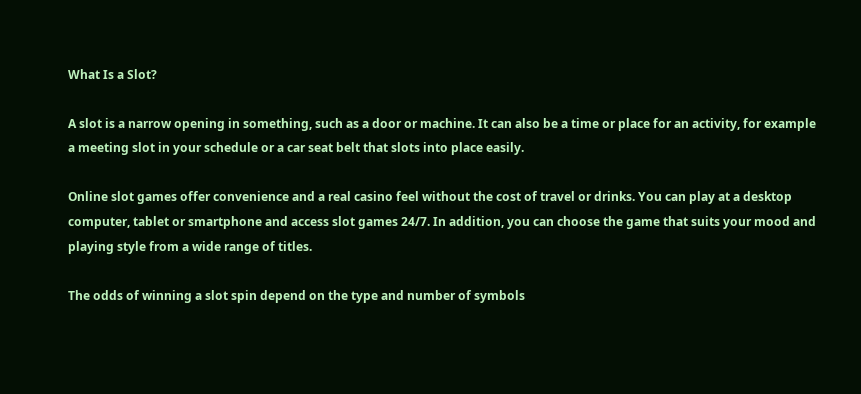What Is a Slot?

A slot is a narrow opening in something, such as a door or machine. It can also be a time or place for an activity, for example a meeting slot in your schedule or a car seat belt that slots into place easily.

Online slot games offer convenience and a real casino feel without the cost of travel or drinks. You can play at a desktop computer, tablet or smartphone and access slot games 24/7. In addition, you can choose the game that suits your mood and playing style from a wide range of titles.

The odds of winning a slot spin depend on the type and number of symbols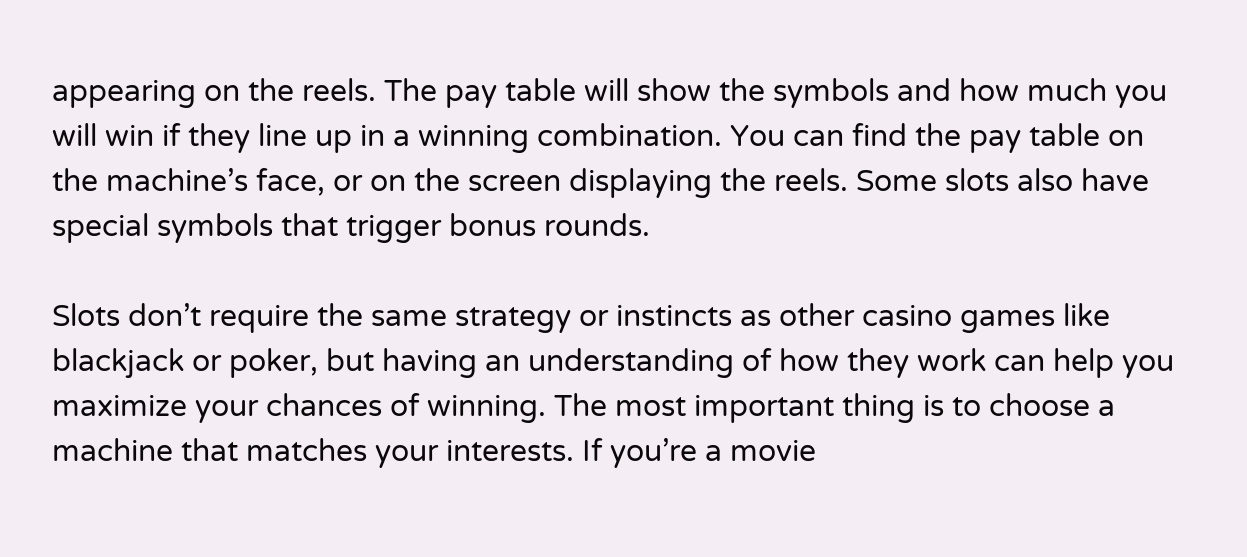appearing on the reels. The pay table will show the symbols and how much you will win if they line up in a winning combination. You can find the pay table on the machine’s face, or on the screen displaying the reels. Some slots also have special symbols that trigger bonus rounds.

Slots don’t require the same strategy or instincts as other casino games like blackjack or poker, but having an understanding of how they work can help you maximize your chances of winning. The most important thing is to choose a machine that matches your interests. If you’re a movie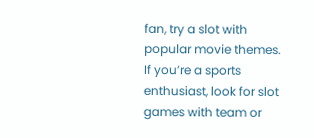fan, try a slot with popular movie themes. If you’re a sports enthusiast, look for slot games with team or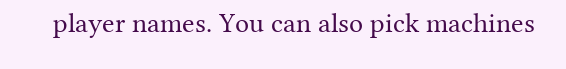player names. You can also pick machines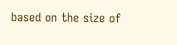based on the size of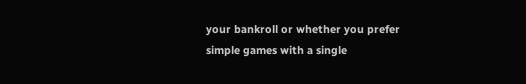your bankroll or whether you prefer simple games with a single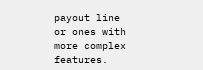payout line or ones with more complex features.